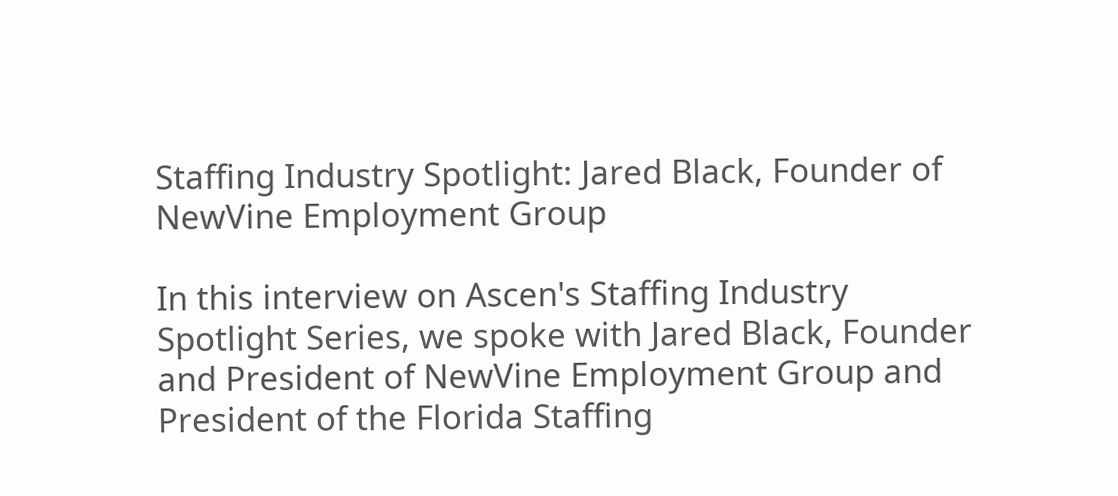Staffing Industry Spotlight: Jared Black, Founder of NewVine Employment Group

In this interview on Ascen's Staffing Industry Spotlight Series, we spoke with Jared Black, Founder and President of NewVine Employment Group and President of the Florida Staffing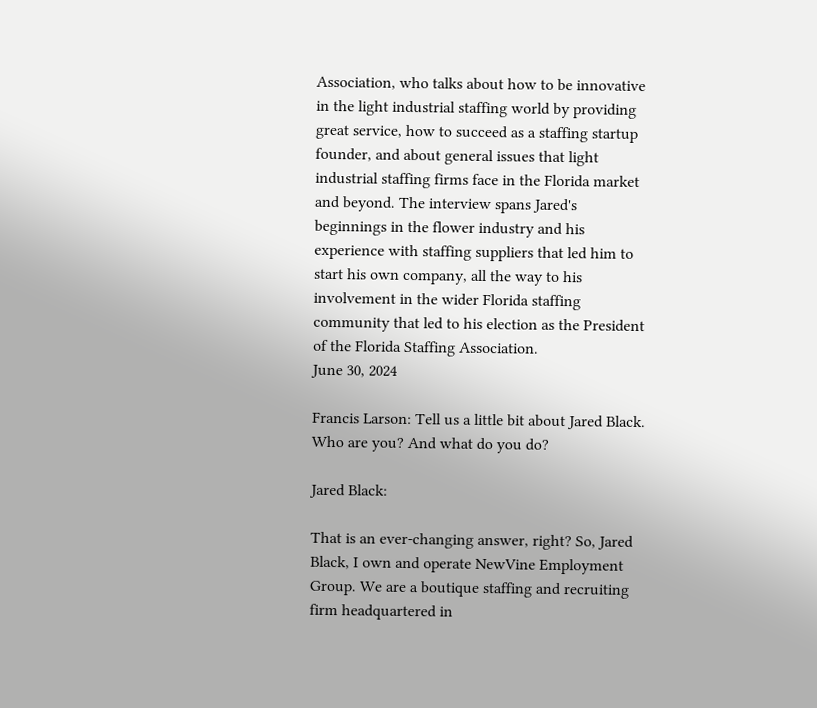Association, who talks about how to be innovative in the light industrial staffing world by providing great service, how to succeed as a staffing startup founder, and about general issues that light industrial staffing firms face in the Florida market and beyond. The interview spans Jared's beginnings in the flower industry and his experience with staffing suppliers that led him to start his own company, all the way to his involvement in the wider Florida staffing community that led to his election as the President of the Florida Staffing Association.
June 30, 2024

Francis Larson: Tell us a little bit about Jared Black. Who are you? And what do you do?

Jared Black:

That is an ever-changing answer, right? So, Jared Black, I own and operate NewVine Employment Group. We are a boutique staffing and recruiting firm headquartered in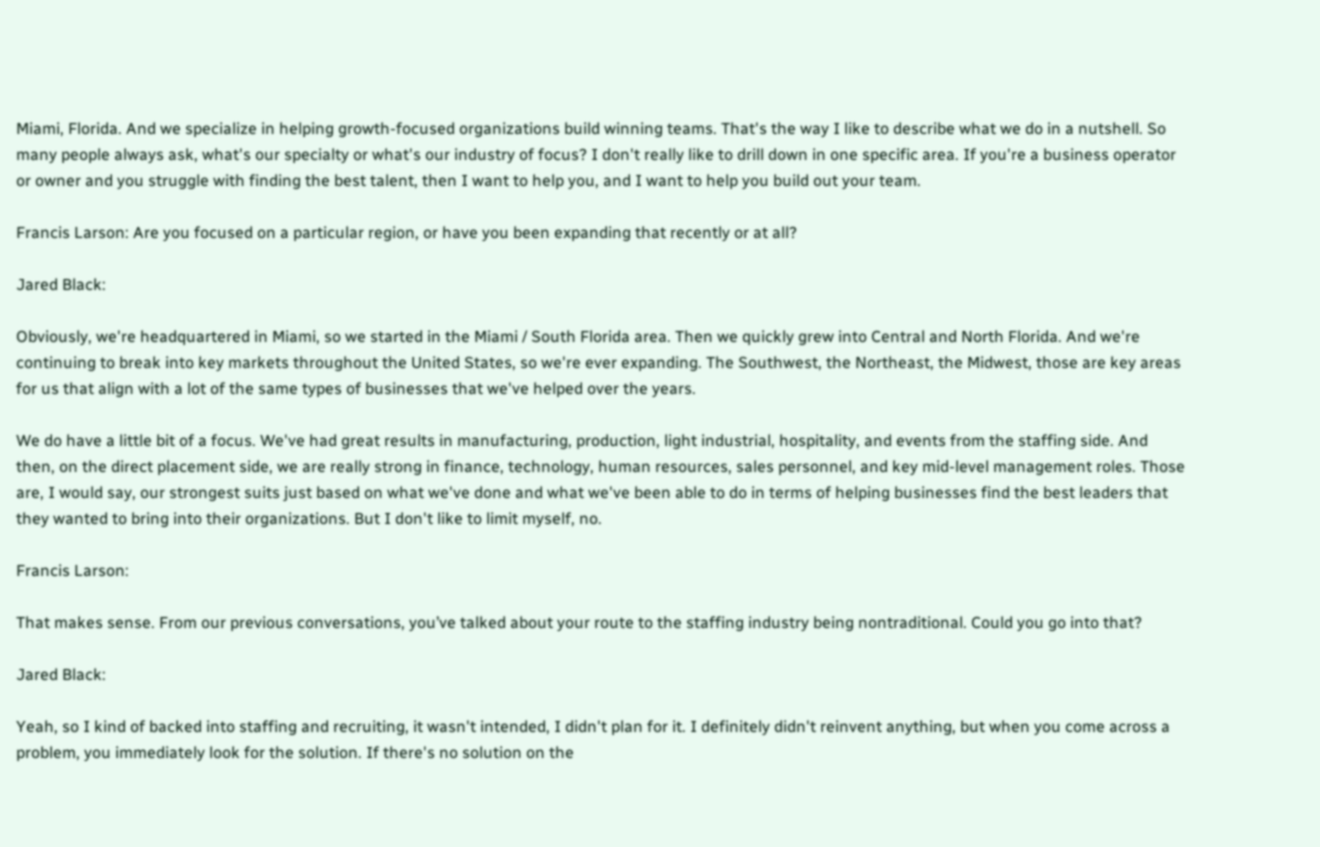Miami, Florida. And we specialize in helping growth-focused organizations build winning teams. That's the way I like to describe what we do in a nutshell. So many people always ask, what's our specialty or what's our industry of focus? I don't really like to drill down in one specific area. If you're a business operator or owner and you struggle with finding the best talent, then I want to help you, and I want to help you build out your team.

Francis Larson: Are you focused on a particular region, or have you been expanding that recently or at all?

Jared Black:

Obviously, we're headquartered in Miami, so we started in the Miami / South Florida area. Then we quickly grew into Central and North Florida. And we're continuing to break into key markets throughout the United States, so we're ever expanding. The Southwest, the Northeast, the Midwest, those are key areas for us that align with a lot of the same types of businesses that we've helped over the years.

We do have a little bit of a focus. We've had great results in manufacturing, production, light industrial, hospitality, and events from the staffing side. And then, on the direct placement side, we are really strong in finance, technology, human resources, sales personnel, and key mid-level management roles. Those are, I would say, our strongest suits just based on what we've done and what we've been able to do in terms of helping businesses find the best leaders that they wanted to bring into their organizations. But I don't like to limit myself, no.

Francis Larson:

That makes sense. From our previous conversations, you’ve talked about your route to the staffing industry being nontraditional. Could you go into that?

Jared Black:

Yeah, so I kind of backed into staffing and recruiting, it wasn't intended, I didn't plan for it. I definitely didn't reinvent anything, but when you come across a problem, you immediately look for the solution. If there's no solution on the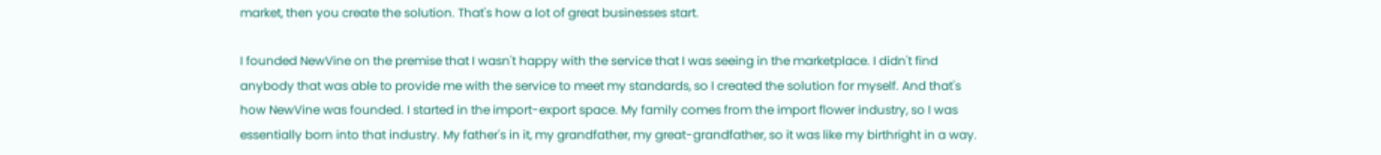market, then you create the solution. That's how a lot of great businesses start.

I founded NewVine on the premise that I wasn't happy with the service that I was seeing in the marketplace. I didn't find anybody that was able to provide me with the service to meet my standards, so I created the solution for myself. And that's how NewVine was founded. I started in the import-export space. My family comes from the import flower industry, so I was essentially born into that industry. My father's in it, my grandfather, my great-grandfather, so it was like my birthright in a way.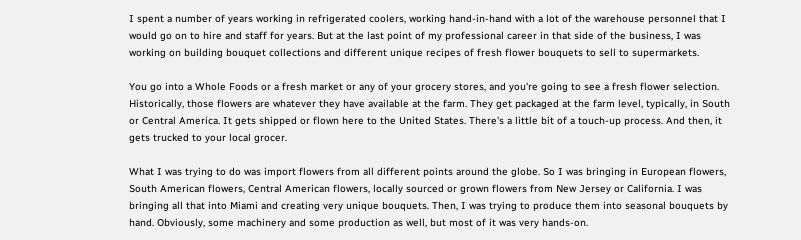I spent a number of years working in refrigerated coolers, working hand-in-hand with a lot of the warehouse personnel that I would go on to hire and staff for years. But at the last point of my professional career in that side of the business, I was working on building bouquet collections and different unique recipes of fresh flower bouquets to sell to supermarkets.

You go into a Whole Foods or a fresh market or any of your grocery stores, and you're going to see a fresh flower selection. Historically, those flowers are whatever they have available at the farm. They get packaged at the farm level, typically, in South or Central America. It gets shipped or flown here to the United States. There's a little bit of a touch-up process. And then, it gets trucked to your local grocer.

What I was trying to do was import flowers from all different points around the globe. So I was bringing in European flowers, South American flowers, Central American flowers, locally sourced or grown flowers from New Jersey or California. I was bringing all that into Miami and creating very unique bouquets. Then, I was trying to produce them into seasonal bouquets by hand. Obviously, some machinery and some production as well, but most of it was very hands-on.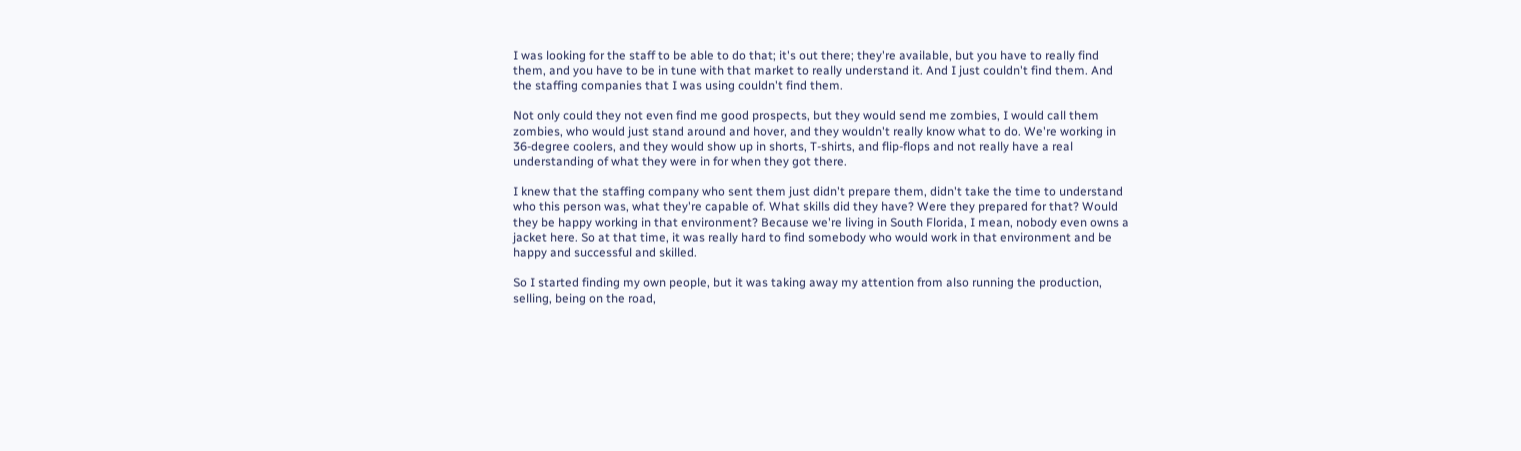I was looking for the staff to be able to do that; it's out there; they're available, but you have to really find them, and you have to be in tune with that market to really understand it. And I just couldn't find them. And the staffing companies that I was using couldn't find them.

Not only could they not even find me good prospects, but they would send me zombies, I would call them zombies, who would just stand around and hover, and they wouldn't really know what to do. We're working in 36-degree coolers, and they would show up in shorts, T-shirts, and flip-flops and not really have a real understanding of what they were in for when they got there.

I knew that the staffing company who sent them just didn't prepare them, didn't take the time to understand who this person was, what they're capable of. What skills did they have? Were they prepared for that? Would they be happy working in that environment? Because we're living in South Florida, I mean, nobody even owns a jacket here. So at that time, it was really hard to find somebody who would work in that environment and be happy and successful and skilled.

So I started finding my own people, but it was taking away my attention from also running the production, selling, being on the road,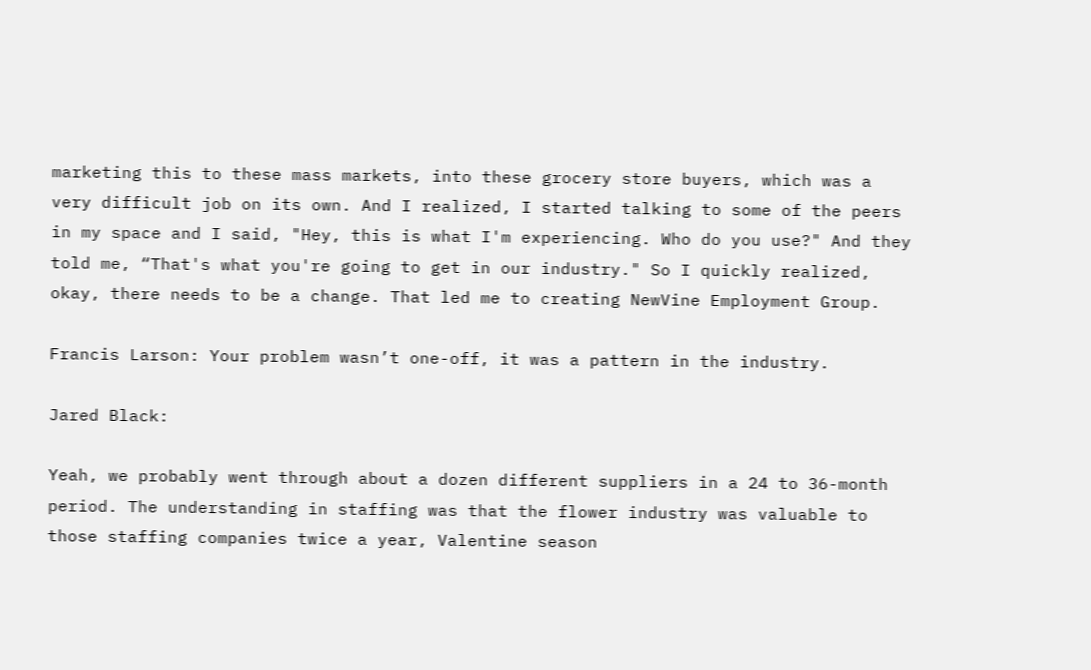marketing this to these mass markets, into these grocery store buyers, which was a very difficult job on its own. And I realized, I started talking to some of the peers in my space and I said, "Hey, this is what I'm experiencing. Who do you use?" And they told me, “That's what you're going to get in our industry." So I quickly realized, okay, there needs to be a change. That led me to creating NewVine Employment Group.

Francis Larson: Your problem wasn’t one-off, it was a pattern in the industry.

Jared Black:

Yeah, we probably went through about a dozen different suppliers in a 24 to 36-month period. The understanding in staffing was that the flower industry was valuable to those staffing companies twice a year, Valentine season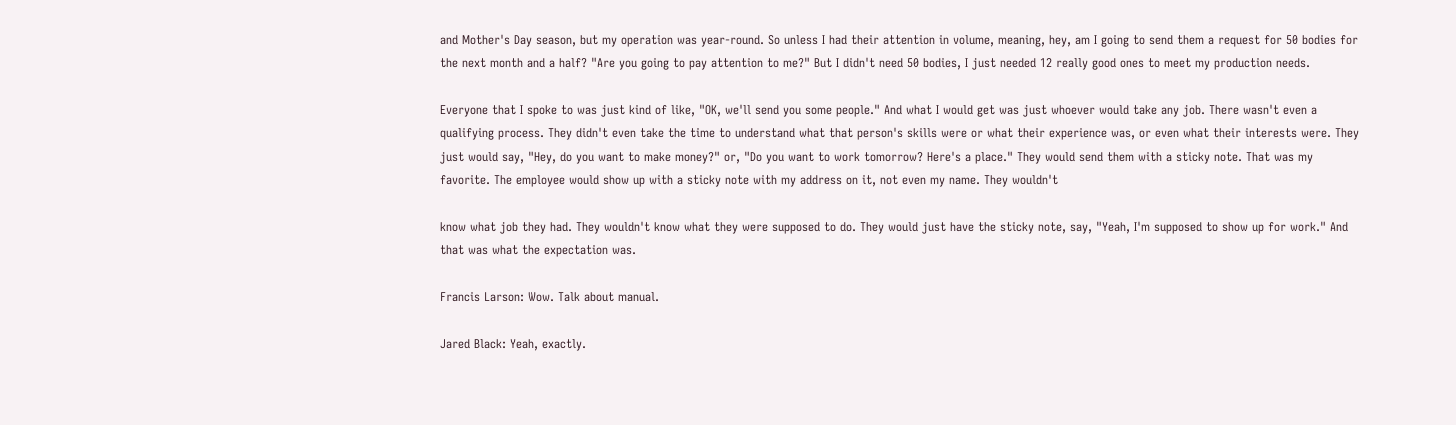and Mother's Day season, but my operation was year-round. So unless I had their attention in volume, meaning, hey, am I going to send them a request for 50 bodies for the next month and a half? "Are you going to pay attention to me?" But I didn't need 50 bodies, I just needed 12 really good ones to meet my production needs.

Everyone that I spoke to was just kind of like, "OK, we'll send you some people." And what I would get was just whoever would take any job. There wasn't even a qualifying process. They didn't even take the time to understand what that person's skills were or what their experience was, or even what their interests were. They just would say, "Hey, do you want to make money?" or, "Do you want to work tomorrow? Here's a place." They would send them with a sticky note. That was my favorite. The employee would show up with a sticky note with my address on it, not even my name. They wouldn't

know what job they had. They wouldn't know what they were supposed to do. They would just have the sticky note, say, "Yeah, I'm supposed to show up for work." And that was what the expectation was.

Francis Larson: Wow. Talk about manual.

Jared Black: Yeah, exactly.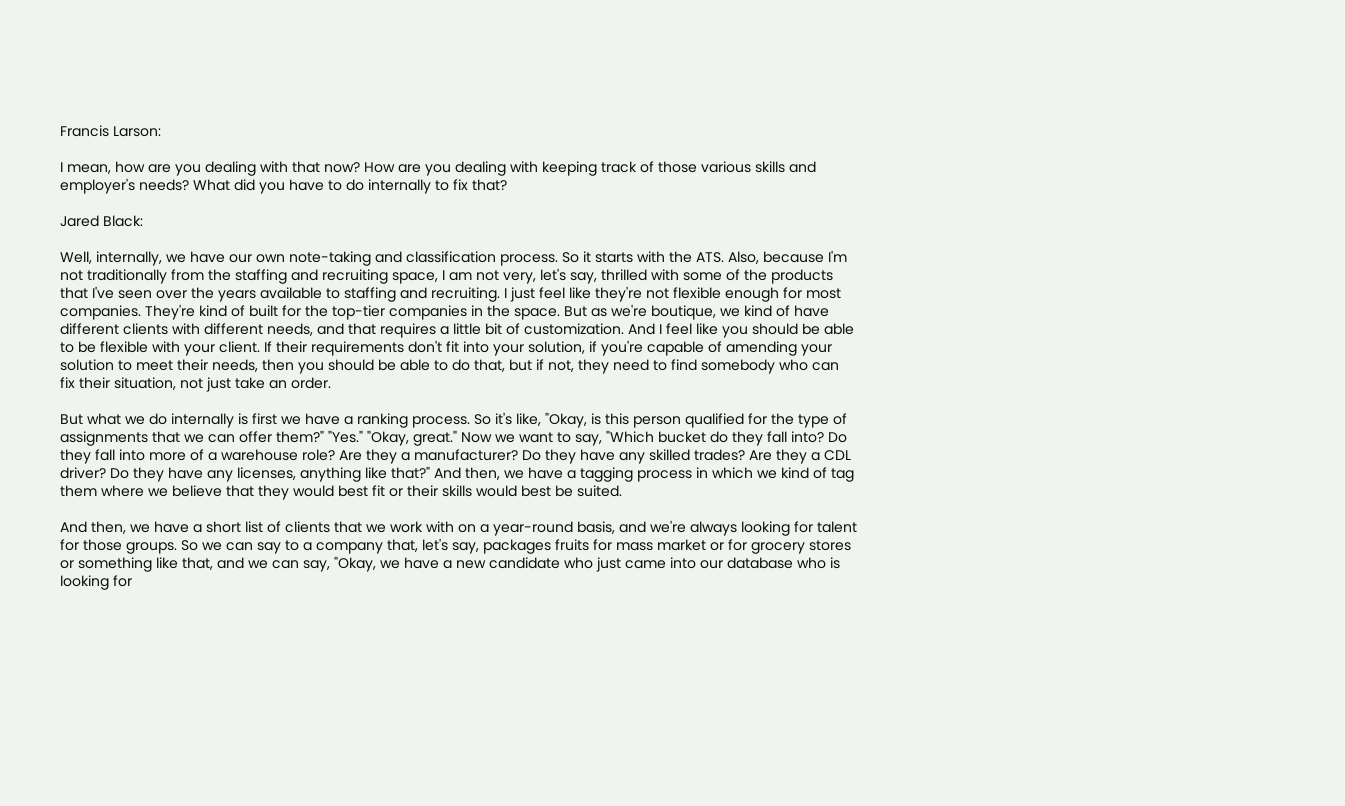Francis Larson:

I mean, how are you dealing with that now? How are you dealing with keeping track of those various skills and employer's needs? What did you have to do internally to fix that?

Jared Black:

Well, internally, we have our own note-taking and classification process. So it starts with the ATS. Also, because I'm not traditionally from the staffing and recruiting space, I am not very, let's say, thrilled with some of the products that I've seen over the years available to staffing and recruiting. I just feel like they're not flexible enough for most companies. They're kind of built for the top-tier companies in the space. But as we're boutique, we kind of have different clients with different needs, and that requires a little bit of customization. And I feel like you should be able to be flexible with your client. If their requirements don't fit into your solution, if you're capable of amending your solution to meet their needs, then you should be able to do that, but if not, they need to find somebody who can fix their situation, not just take an order.

But what we do internally is first we have a ranking process. So it's like, "Okay, is this person qualified for the type of assignments that we can offer them?" "Yes." "Okay, great." Now we want to say, "Which bucket do they fall into? Do they fall into more of a warehouse role? Are they a manufacturer? Do they have any skilled trades? Are they a CDL driver? Do they have any licenses, anything like that?" And then, we have a tagging process in which we kind of tag them where we believe that they would best fit or their skills would best be suited.

And then, we have a short list of clients that we work with on a year-round basis, and we're always looking for talent for those groups. So we can say to a company that, let's say, packages fruits for mass market or for grocery stores or something like that, and we can say, "Okay, we have a new candidate who just came into our database who is looking for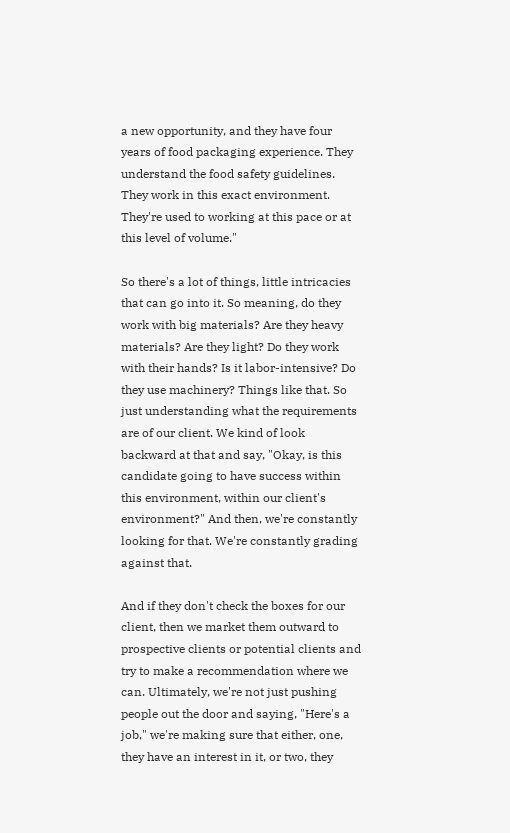a new opportunity, and they have four years of food packaging experience. They understand the food safety guidelines. They work in this exact environment. They're used to working at this pace or at this level of volume."

So there's a lot of things, little intricacies that can go into it. So meaning, do they work with big materials? Are they heavy materials? Are they light? Do they work with their hands? Is it labor-intensive? Do they use machinery? Things like that. So just understanding what the requirements are of our client. We kind of look backward at that and say, "Okay, is this candidate going to have success within this environment, within our client's environment?" And then, we're constantly looking for that. We're constantly grading against that.

And if they don't check the boxes for our client, then we market them outward to prospective clients or potential clients and try to make a recommendation where we can. Ultimately, we're not just pushing people out the door and saying, "Here's a job," we're making sure that either, one, they have an interest in it, or two, they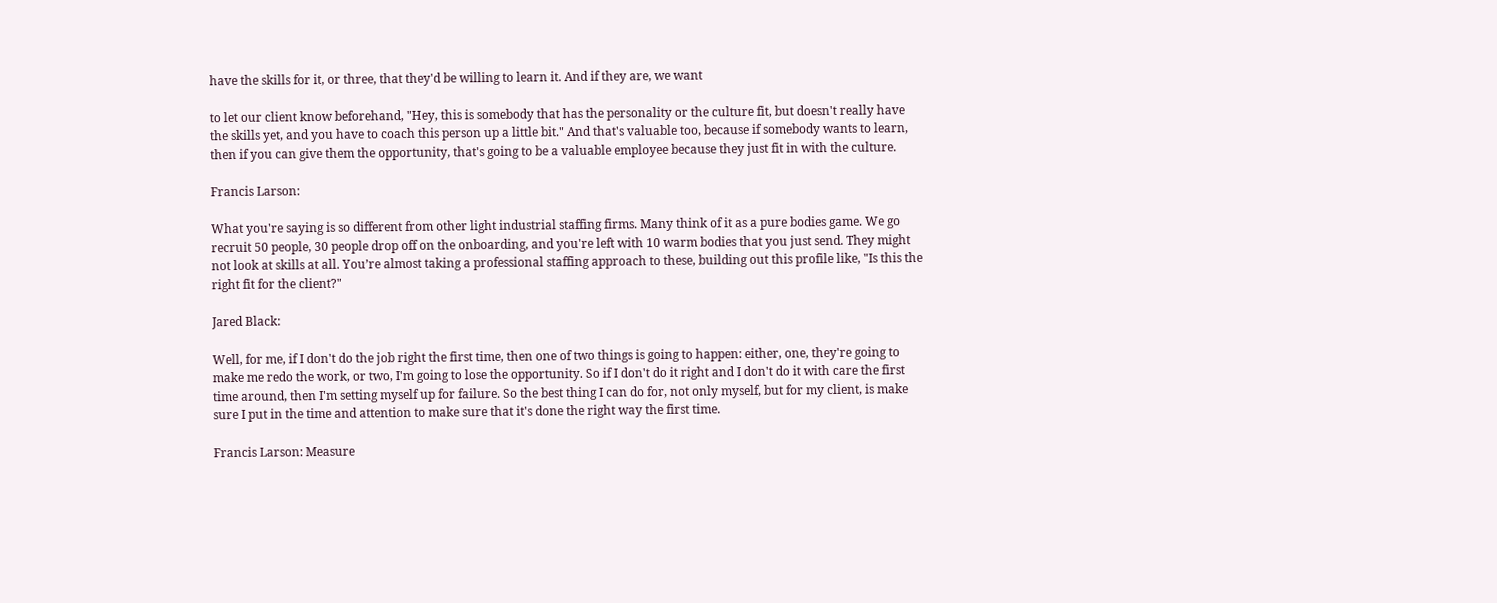have the skills for it, or three, that they'd be willing to learn it. And if they are, we want

to let our client know beforehand, "Hey, this is somebody that has the personality or the culture fit, but doesn't really have the skills yet, and you have to coach this person up a little bit." And that's valuable too, because if somebody wants to learn, then if you can give them the opportunity, that's going to be a valuable employee because they just fit in with the culture.

Francis Larson:

What you're saying is so different from other light industrial staffing firms. Many think of it as a pure bodies game. We go recruit 50 people, 30 people drop off on the onboarding, and you're left with 10 warm bodies that you just send. They might not look at skills at all. You’re almost taking a professional staffing approach to these, building out this profile like, "Is this the right fit for the client?"

Jared Black:

Well, for me, if I don't do the job right the first time, then one of two things is going to happen: either, one, they're going to make me redo the work, or two, I'm going to lose the opportunity. So if I don't do it right and I don't do it with care the first time around, then I'm setting myself up for failure. So the best thing I can do for, not only myself, but for my client, is make sure I put in the time and attention to make sure that it's done the right way the first time.

Francis Larson: Measure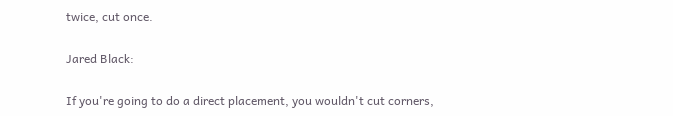twice, cut once.

Jared Black:

If you're going to do a direct placement, you wouldn't cut corners,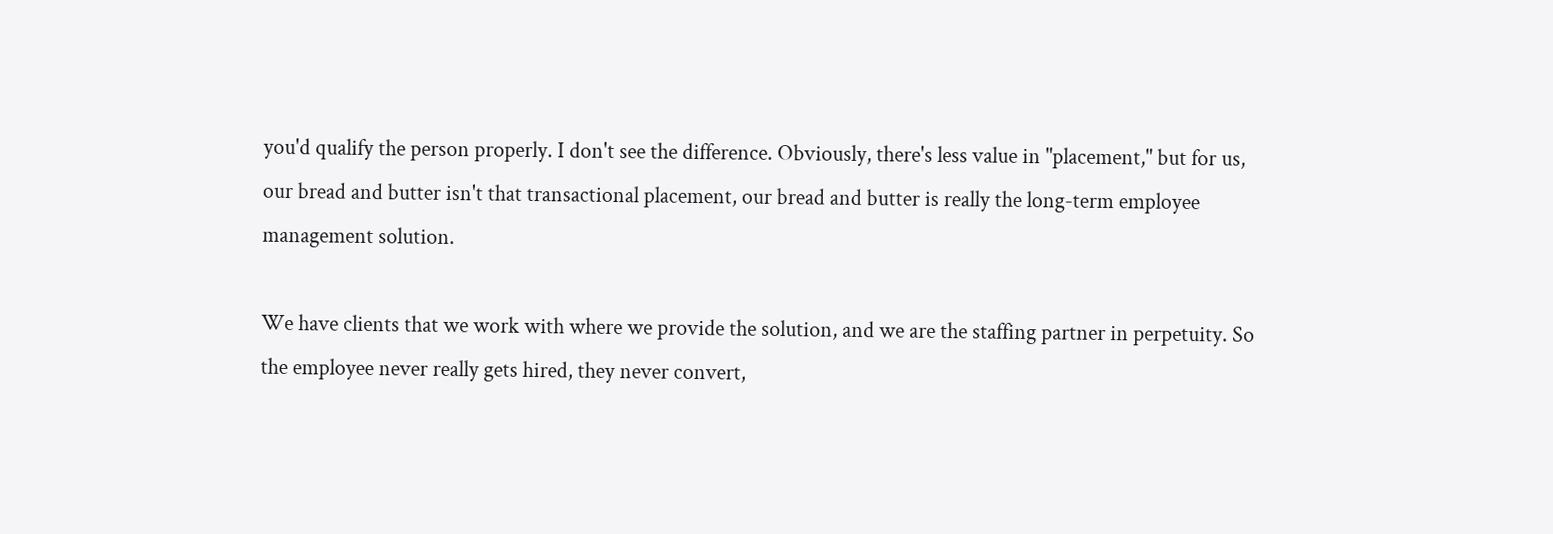you'd qualify the person properly. I don't see the difference. Obviously, there's less value in "placement," but for us, our bread and butter isn't that transactional placement, our bread and butter is really the long-term employee management solution.

We have clients that we work with where we provide the solution, and we are the staffing partner in perpetuity. So the employee never really gets hired, they never convert,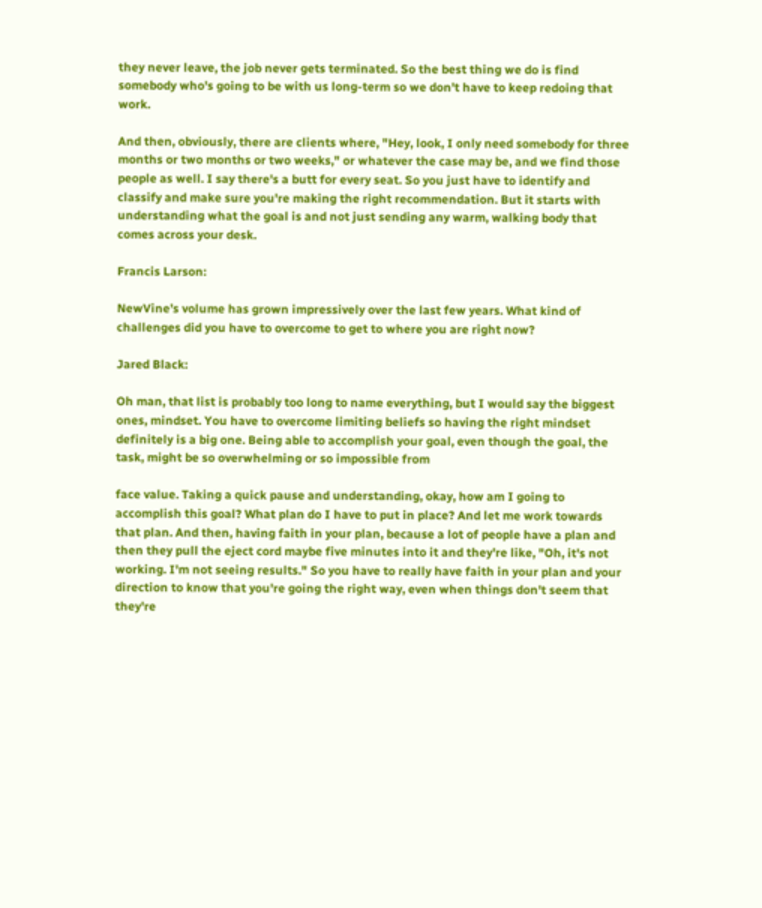they never leave, the job never gets terminated. So the best thing we do is find somebody who's going to be with us long-term so we don't have to keep redoing that work.

And then, obviously, there are clients where, "Hey, look, I only need somebody for three months or two months or two weeks," or whatever the case may be, and we find those people as well. I say there's a butt for every seat. So you just have to identify and classify and make sure you're making the right recommendation. But it starts with understanding what the goal is and not just sending any warm, walking body that comes across your desk.

Francis Larson:

NewVine’s volume has grown impressively over the last few years. What kind of challenges did you have to overcome to get to where you are right now?

Jared Black:

Oh man, that list is probably too long to name everything, but I would say the biggest ones, mindset. You have to overcome limiting beliefs so having the right mindset definitely is a big one. Being able to accomplish your goal, even though the goal, the task, might be so overwhelming or so impossible from

face value. Taking a quick pause and understanding, okay, how am I going to accomplish this goal? What plan do I have to put in place? And let me work towards that plan. And then, having faith in your plan, because a lot of people have a plan and then they pull the eject cord maybe five minutes into it and they're like, "Oh, it's not working. I'm not seeing results." So you have to really have faith in your plan and your direction to know that you're going the right way, even when things don't seem that they're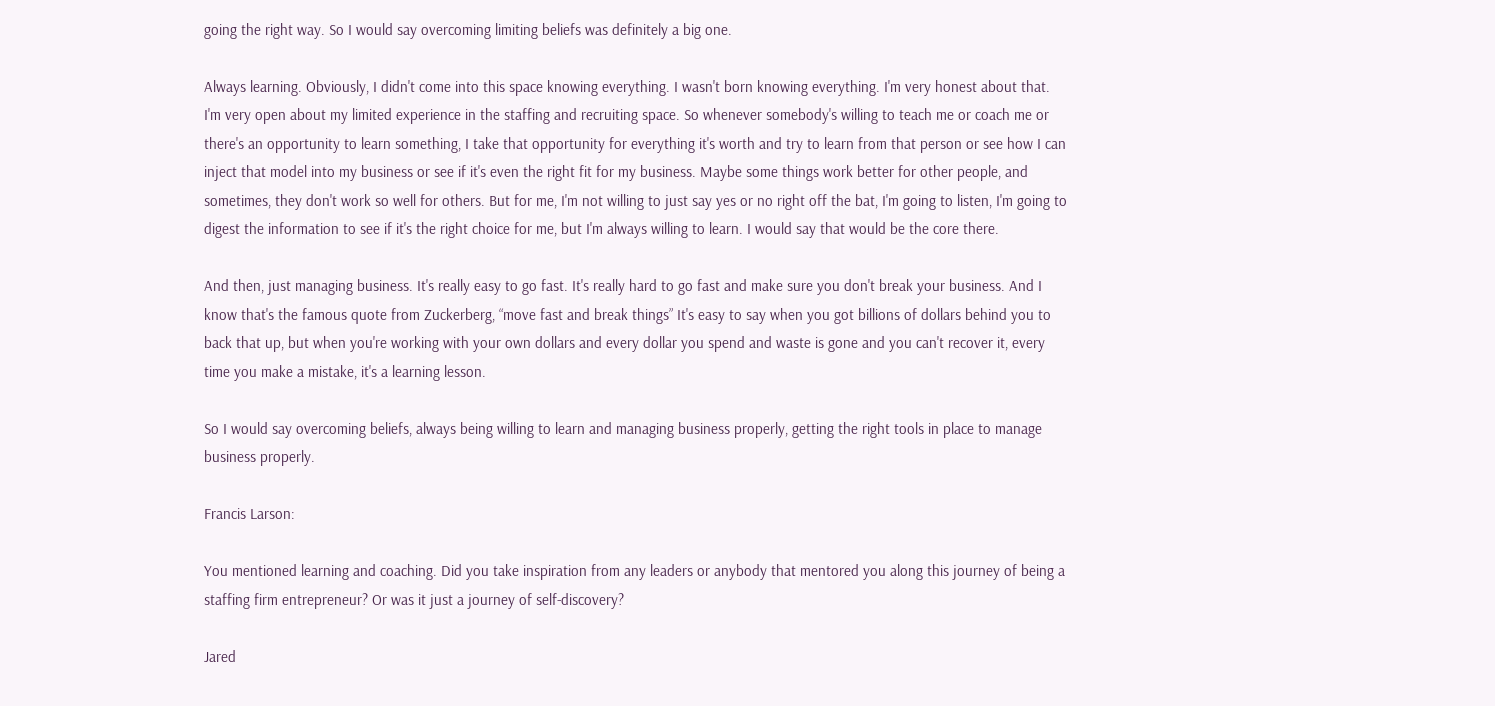going the right way. So I would say overcoming limiting beliefs was definitely a big one.

Always learning. Obviously, I didn't come into this space knowing everything. I wasn't born knowing everything. I'm very honest about that. I'm very open about my limited experience in the staffing and recruiting space. So whenever somebody's willing to teach me or coach me or there's an opportunity to learn something, I take that opportunity for everything it's worth and try to learn from that person or see how I can inject that model into my business or see if it's even the right fit for my business. Maybe some things work better for other people, and sometimes, they don't work so well for others. But for me, I'm not willing to just say yes or no right off the bat, I'm going to listen, I'm going to digest the information to see if it's the right choice for me, but I'm always willing to learn. I would say that would be the core there.

And then, just managing business. It's really easy to go fast. It's really hard to go fast and make sure you don't break your business. And I know that's the famous quote from Zuckerberg, “move fast and break things” It's easy to say when you got billions of dollars behind you to back that up, but when you're working with your own dollars and every dollar you spend and waste is gone and you can't recover it, every time you make a mistake, it's a learning lesson.

So I would say overcoming beliefs, always being willing to learn and managing business properly, getting the right tools in place to manage business properly.

Francis Larson:

You mentioned learning and coaching. Did you take inspiration from any leaders or anybody that mentored you along this journey of being a staffing firm entrepreneur? Or was it just a journey of self-discovery?

Jared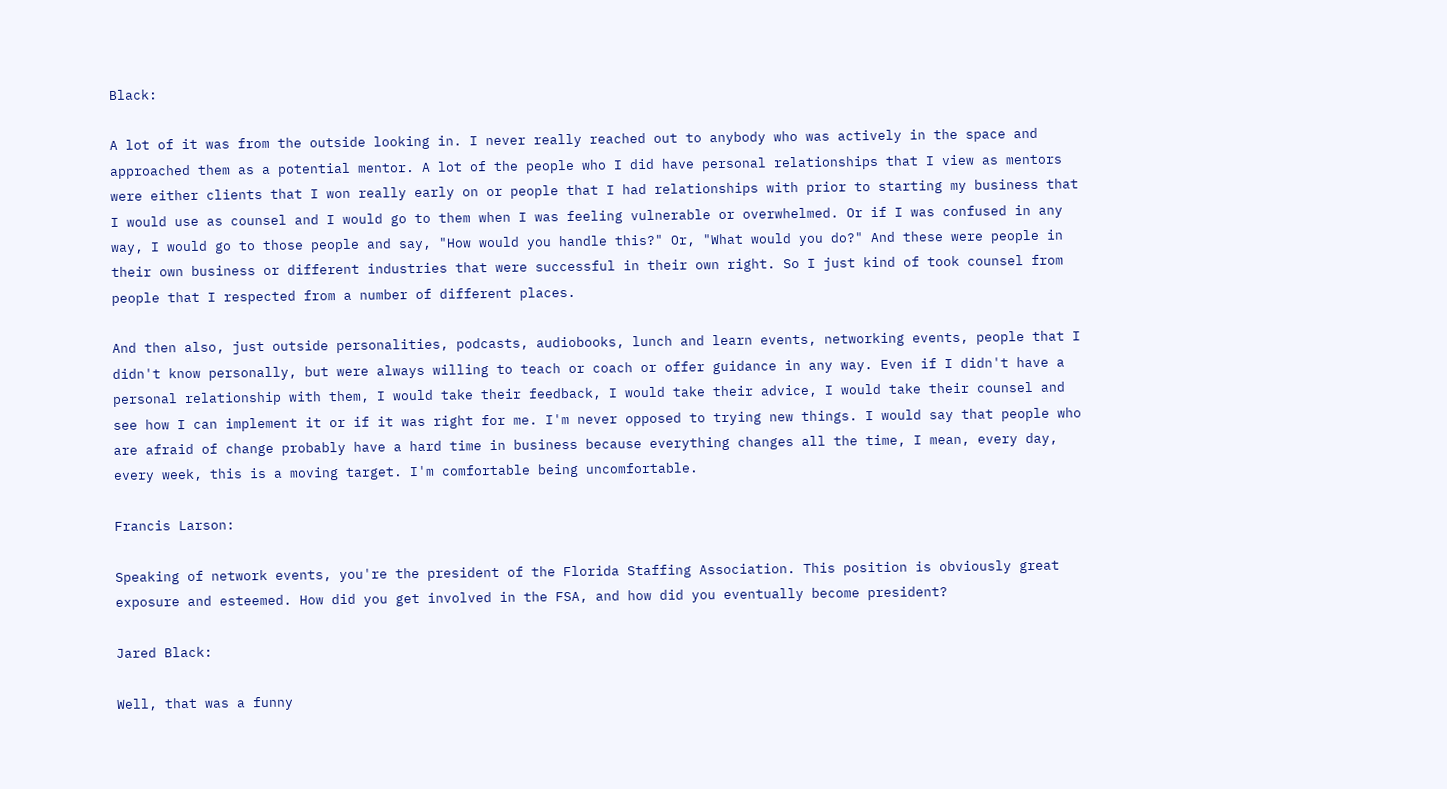Black:

A lot of it was from the outside looking in. I never really reached out to anybody who was actively in the space and approached them as a potential mentor. A lot of the people who I did have personal relationships that I view as mentors were either clients that I won really early on or people that I had relationships with prior to starting my business that I would use as counsel and I would go to them when I was feeling vulnerable or overwhelmed. Or if I was confused in any way, I would go to those people and say, "How would you handle this?" Or, "What would you do?" And these were people in their own business or different industries that were successful in their own right. So I just kind of took counsel from people that I respected from a number of different places.

And then also, just outside personalities, podcasts, audiobooks, lunch and learn events, networking events, people that I didn't know personally, but were always willing to teach or coach or offer guidance in any way. Even if I didn't have a personal relationship with them, I would take their feedback, I would take their advice, I would take their counsel and see how I can implement it or if it was right for me. I'm never opposed to trying new things. I would say that people who are afraid of change probably have a hard time in business because everything changes all the time, I mean, every day, every week, this is a moving target. I'm comfortable being uncomfortable.

Francis Larson:

Speaking of network events, you're the president of the Florida Staffing Association. This position is obviously great exposure and esteemed. How did you get involved in the FSA, and how did you eventually become president?

Jared Black:

Well, that was a funny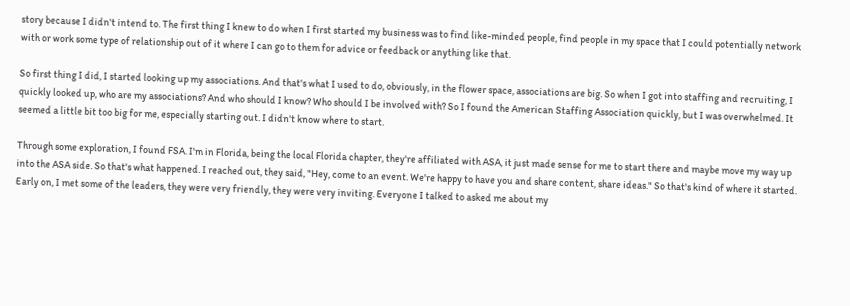story because I didn't intend to. The first thing I knew to do when I first started my business was to find like-minded people, find people in my space that I could potentially network with or work some type of relationship out of it where I can go to them for advice or feedback or anything like that.

So first thing I did, I started looking up my associations. And that's what I used to do, obviously, in the flower space, associations are big. So when I got into staffing and recruiting, I quickly looked up, who are my associations? And who should I know? Who should I be involved with? So I found the American Staffing Association quickly, but I was overwhelmed. It seemed a little bit too big for me, especially starting out. I didn't know where to start.

Through some exploration, I found FSA. I'm in Florida, being the local Florida chapter, they're affiliated with ASA, it just made sense for me to start there and maybe move my way up into the ASA side. So that's what happened. I reached out, they said, "Hey, come to an event. We're happy to have you and share content, share ideas." So that's kind of where it started. Early on, I met some of the leaders, they were very friendly, they were very inviting. Everyone I talked to asked me about my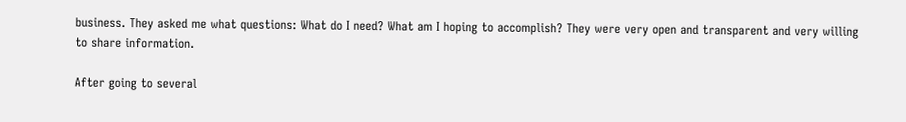business. They asked me what questions: What do I need? What am I hoping to accomplish? They were very open and transparent and very willing to share information.

After going to several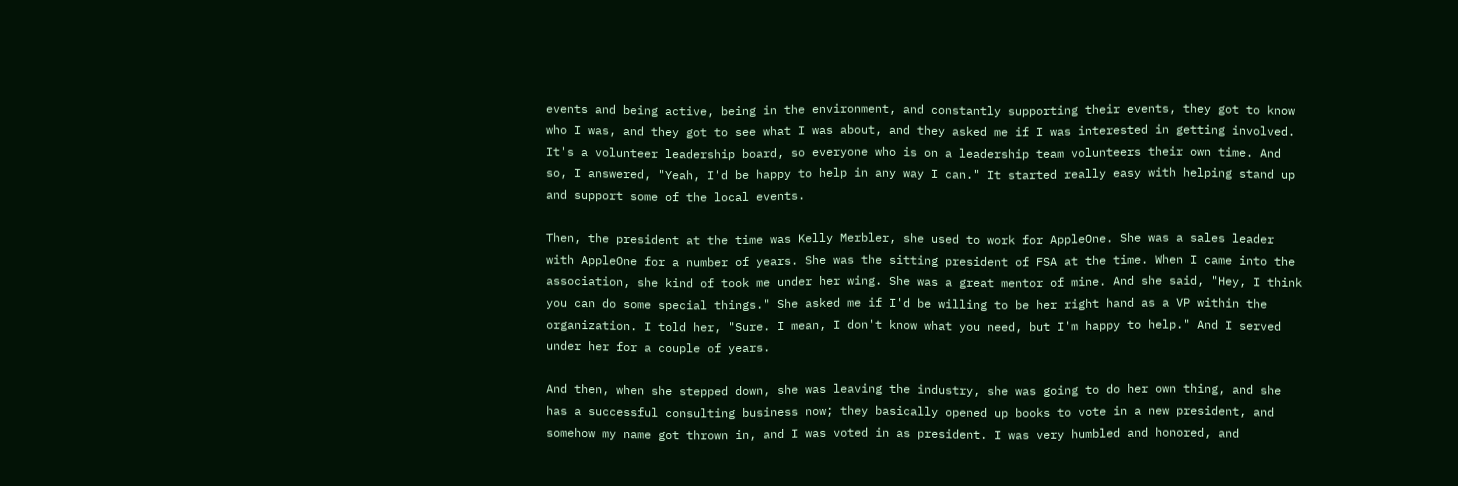events and being active, being in the environment, and constantly supporting their events, they got to know who I was, and they got to see what I was about, and they asked me if I was interested in getting involved. It's a volunteer leadership board, so everyone who is on a leadership team volunteers their own time. And so, I answered, "Yeah, I'd be happy to help in any way I can." It started really easy with helping stand up and support some of the local events.

Then, the president at the time was Kelly Merbler, she used to work for AppleOne. She was a sales leader with AppleOne for a number of years. She was the sitting president of FSA at the time. When I came into the association, she kind of took me under her wing. She was a great mentor of mine. And she said, "Hey, I think you can do some special things." She asked me if I'd be willing to be her right hand as a VP within the organization. I told her, "Sure. I mean, I don't know what you need, but I'm happy to help." And I served under her for a couple of years.

And then, when she stepped down, she was leaving the industry, she was going to do her own thing, and she has a successful consulting business now; they basically opened up books to vote in a new president, and somehow my name got thrown in, and I was voted in as president. I was very humbled and honored, and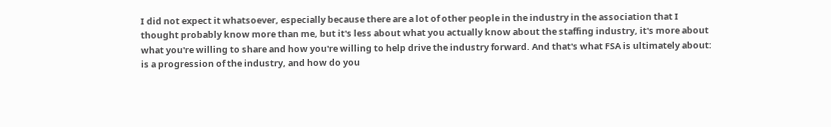I did not expect it whatsoever, especially because there are a lot of other people in the industry in the association that I thought probably know more than me, but it's less about what you actually know about the staffing industry, it's more about what you're willing to share and how you're willing to help drive the industry forward. And that's what FSA is ultimately about: is a progression of the industry, and how do you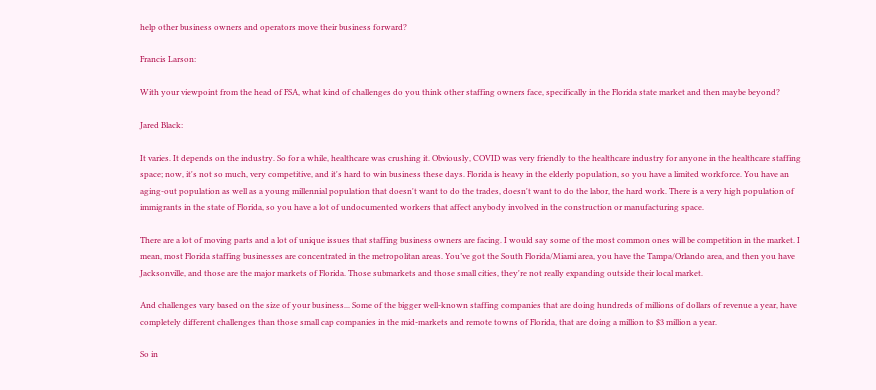help other business owners and operators move their business forward?

Francis Larson:

With your viewpoint from the head of FSA, what kind of challenges do you think other staffing owners face, specifically in the Florida state market and then maybe beyond?

Jared Black:

It varies. It depends on the industry. So for a while, healthcare was crushing it. Obviously, COVID was very friendly to the healthcare industry for anyone in the healthcare staffing space; now, it's not so much, very competitive, and it's hard to win business these days. Florida is heavy in the elderly population, so you have a limited workforce. You have an aging-out population as well as a young millennial population that doesn't want to do the trades, doesn't want to do the labor, the hard work. There is a very high population of immigrants in the state of Florida, so you have a lot of undocumented workers that affect anybody involved in the construction or manufacturing space.

There are a lot of moving parts and a lot of unique issues that staffing business owners are facing. I would say some of the most common ones will be competition in the market. I mean, most Florida staffing businesses are concentrated in the metropolitan areas. You’ve got the South Florida/Miami area, you have the Tampa/Orlando area, and then you have Jacksonville, and those are the major markets of Florida. Those submarkets and those small cities, they're not really expanding outside their local market.

And challenges vary based on the size of your business... Some of the bigger well-known staffing companies that are doing hundreds of millions of dollars of revenue a year, have completely different challenges than those small cap companies in the mid-markets and remote towns of Florida, that are doing a million to $3 million a year.

So in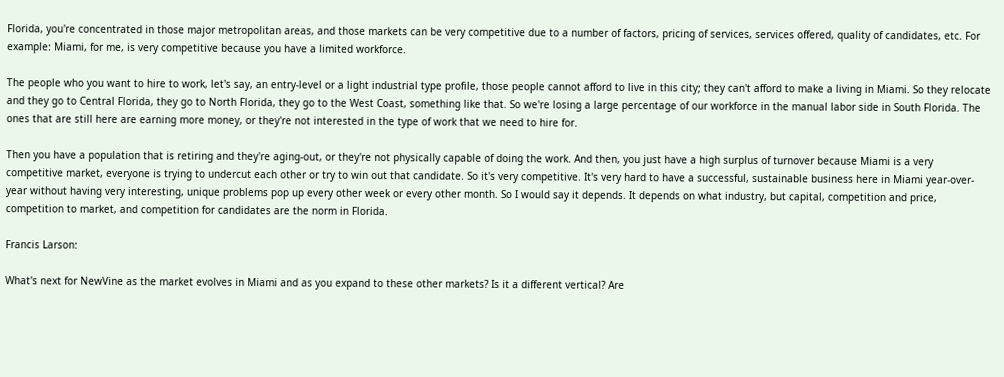Florida, you're concentrated in those major metropolitan areas, and those markets can be very competitive due to a number of factors, pricing of services, services offered, quality of candidates, etc. For example: Miami, for me, is very competitive because you have a limited workforce.

The people who you want to hire to work, let's say, an entry-level or a light industrial type profile, those people cannot afford to live in this city; they can't afford to make a living in Miami. So they relocate and they go to Central Florida, they go to North Florida, they go to the West Coast, something like that. So we're losing a large percentage of our workforce in the manual labor side in South Florida. The ones that are still here are earning more money, or they're not interested in the type of work that we need to hire for.

Then you have a population that is retiring and they're aging-out, or they're not physically capable of doing the work. And then, you just have a high surplus of turnover because Miami is a very competitive market, everyone is trying to undercut each other or try to win out that candidate. So it's very competitive. It's very hard to have a successful, sustainable business here in Miami year-over-year without having very interesting, unique problems pop up every other week or every other month. So I would say it depends. It depends on what industry, but capital, competition and price, competition to market, and competition for candidates are the norm in Florida.

Francis Larson:

What's next for NewVine as the market evolves in Miami and as you expand to these other markets? Is it a different vertical? Are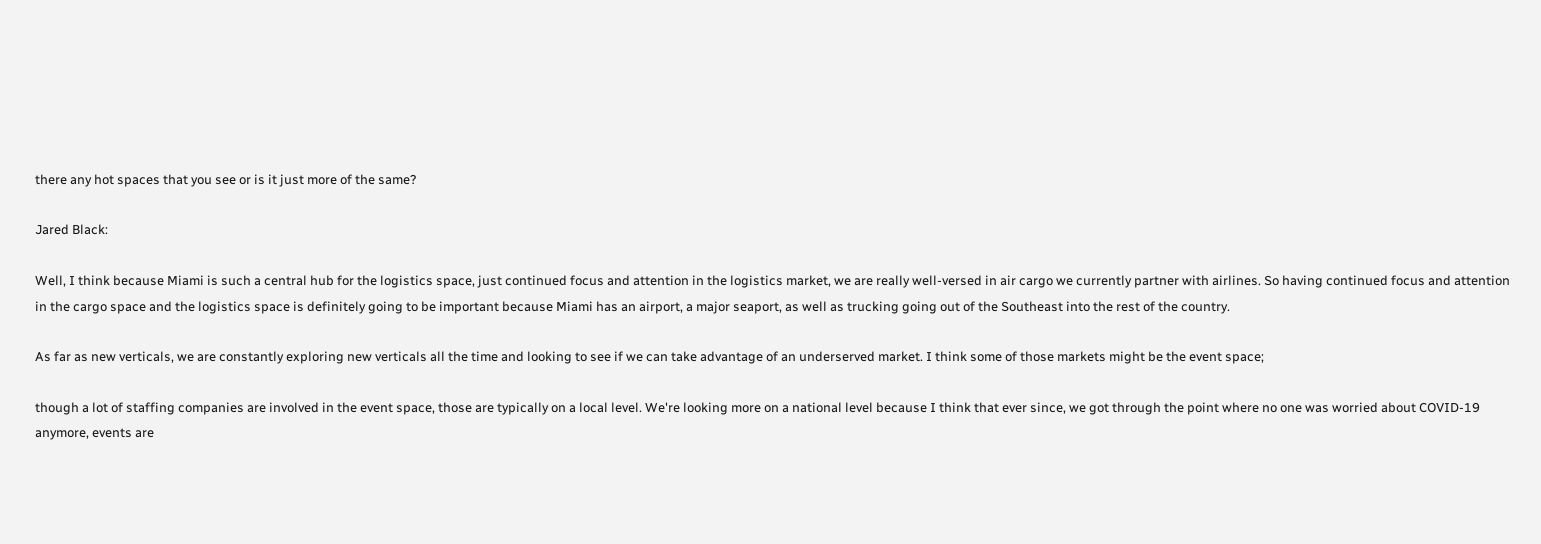there any hot spaces that you see or is it just more of the same?

Jared Black:

Well, I think because Miami is such a central hub for the logistics space, just continued focus and attention in the logistics market, we are really well-versed in air cargo we currently partner with airlines. So having continued focus and attention in the cargo space and the logistics space is definitely going to be important because Miami has an airport, a major seaport, as well as trucking going out of the Southeast into the rest of the country.

As far as new verticals, we are constantly exploring new verticals all the time and looking to see if we can take advantage of an underserved market. I think some of those markets might be the event space;

though a lot of staffing companies are involved in the event space, those are typically on a local level. We're looking more on a national level because I think that ever since, we got through the point where no one was worried about COVID-19 anymore, events are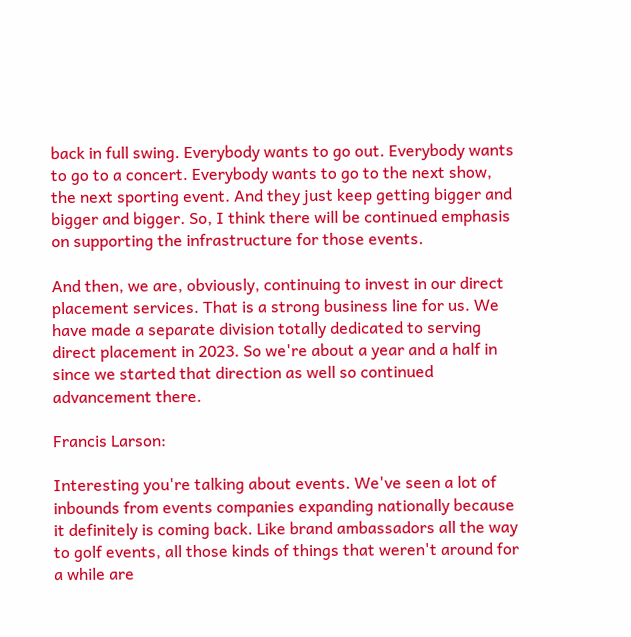back in full swing. Everybody wants to go out. Everybody wants to go to a concert. Everybody wants to go to the next show, the next sporting event. And they just keep getting bigger and bigger and bigger. So, I think there will be continued emphasis on supporting the infrastructure for those events.

And then, we are, obviously, continuing to invest in our direct placement services. That is a strong business line for us. We have made a separate division totally dedicated to serving direct placement in 2023. So we're about a year and a half in since we started that direction as well so continued advancement there.

Francis Larson:

Interesting you're talking about events. We've seen a lot of inbounds from events companies expanding nationally because it definitely is coming back. Like brand ambassadors all the way to golf events, all those kinds of things that weren't around for a while are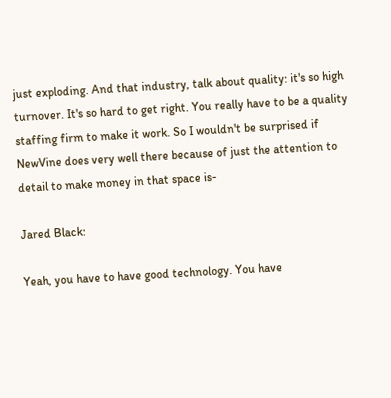just exploding. And that industry, talk about quality: it's so high turnover. It's so hard to get right. You really have to be a quality staffing firm to make it work. So I wouldn't be surprised if NewVine does very well there because of just the attention to detail to make money in that space is-

Jared Black:

Yeah, you have to have good technology. You have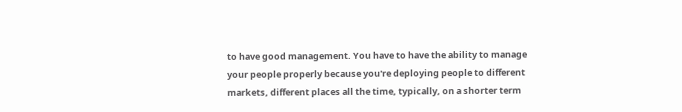to have good management. You have to have the ability to manage your people properly because you're deploying people to different markets, different places all the time, typically, on a shorter term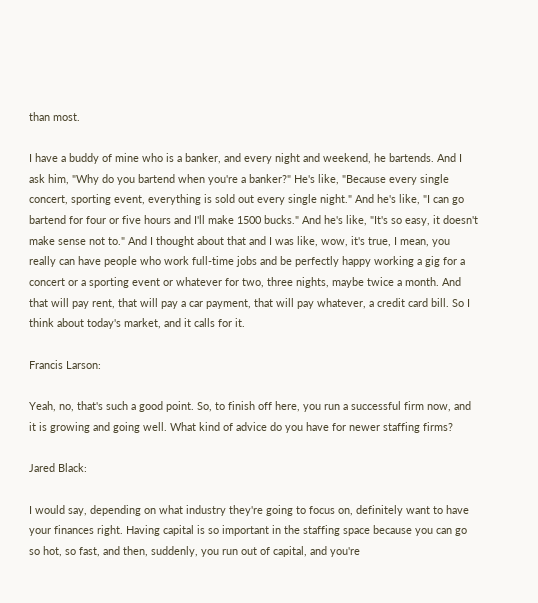than most.

I have a buddy of mine who is a banker, and every night and weekend, he bartends. And I ask him, "Why do you bartend when you're a banker?" He's like, "Because every single concert, sporting event, everything is sold out every single night." And he's like, "I can go bartend for four or five hours and I'll make 1500 bucks." And he's like, "It's so easy, it doesn't make sense not to." And I thought about that and I was like, wow, it's true, I mean, you really can have people who work full-time jobs and be perfectly happy working a gig for a concert or a sporting event or whatever for two, three nights, maybe twice a month. And that will pay rent, that will pay a car payment, that will pay whatever, a credit card bill. So I think about today's market, and it calls for it.

Francis Larson:

Yeah, no, that's such a good point. So, to finish off here, you run a successful firm now, and it is growing and going well. What kind of advice do you have for newer staffing firms?

Jared Black:

I would say, depending on what industry they're going to focus on, definitely want to have your finances right. Having capital is so important in the staffing space because you can go so hot, so fast, and then, suddenly, you run out of capital, and you're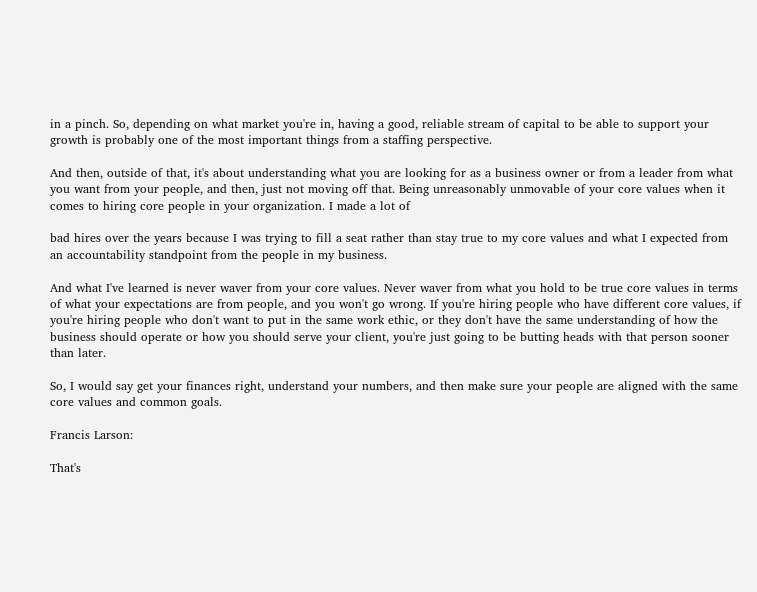in a pinch. So, depending on what market you're in, having a good, reliable stream of capital to be able to support your growth is probably one of the most important things from a staffing perspective.

And then, outside of that, it's about understanding what you are looking for as a business owner or from a leader from what you want from your people, and then, just not moving off that. Being unreasonably unmovable of your core values when it comes to hiring core people in your organization. I made a lot of

bad hires over the years because I was trying to fill a seat rather than stay true to my core values and what I expected from an accountability standpoint from the people in my business.

And what I've learned is never waver from your core values. Never waver from what you hold to be true core values in terms of what your expectations are from people, and you won't go wrong. If you're hiring people who have different core values, if you're hiring people who don't want to put in the same work ethic, or they don't have the same understanding of how the business should operate or how you should serve your client, you're just going to be butting heads with that person sooner than later.

So, I would say get your finances right, understand your numbers, and then make sure your people are aligned with the same core values and common goals.

Francis Larson:

That's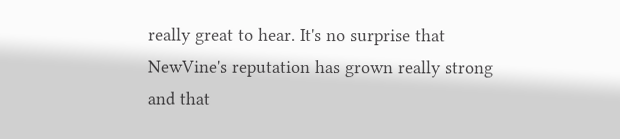really great to hear. It's no surprise that NewVine's reputation has grown really strong and that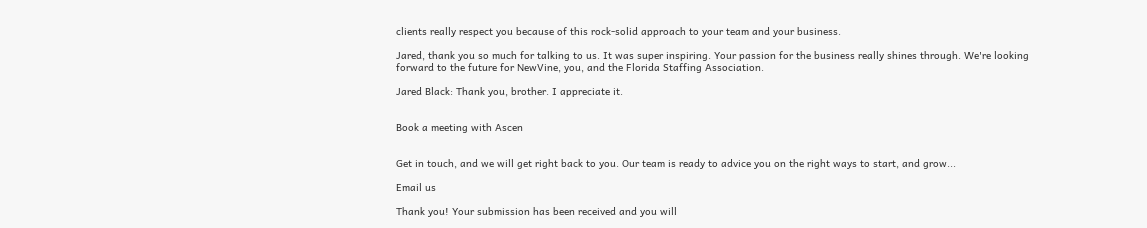clients really respect you because of this rock-solid approach to your team and your business.

Jared, thank you so much for talking to us. It was super inspiring. Your passion for the business really shines through. We're looking forward to the future for NewVine, you, and the Florida Staffing Association.

Jared Black: Thank you, brother. I appreciate it.


Book a meeting with Ascen


Get in touch, and we will get right back to you. Our team is ready to advice you on the right ways to start, and grow...

Email us

Thank you! Your submission has been received and you will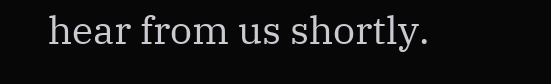hear from us shortly.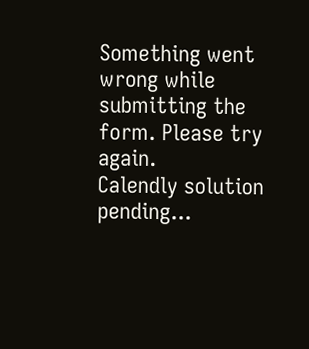Something went wrong while submitting the form. Please try again.
Calendly solution pending...